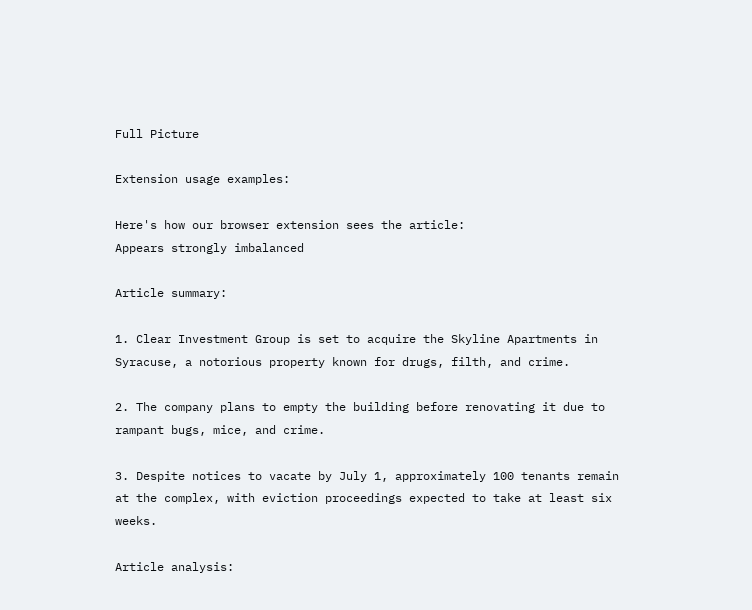Full Picture

Extension usage examples:

Here's how our browser extension sees the article:
Appears strongly imbalanced

Article summary:

1. Clear Investment Group is set to acquire the Skyline Apartments in Syracuse, a notorious property known for drugs, filth, and crime.

2. The company plans to empty the building before renovating it due to rampant bugs, mice, and crime.

3. Despite notices to vacate by July 1, approximately 100 tenants remain at the complex, with eviction proceedings expected to take at least six weeks.

Article analysis: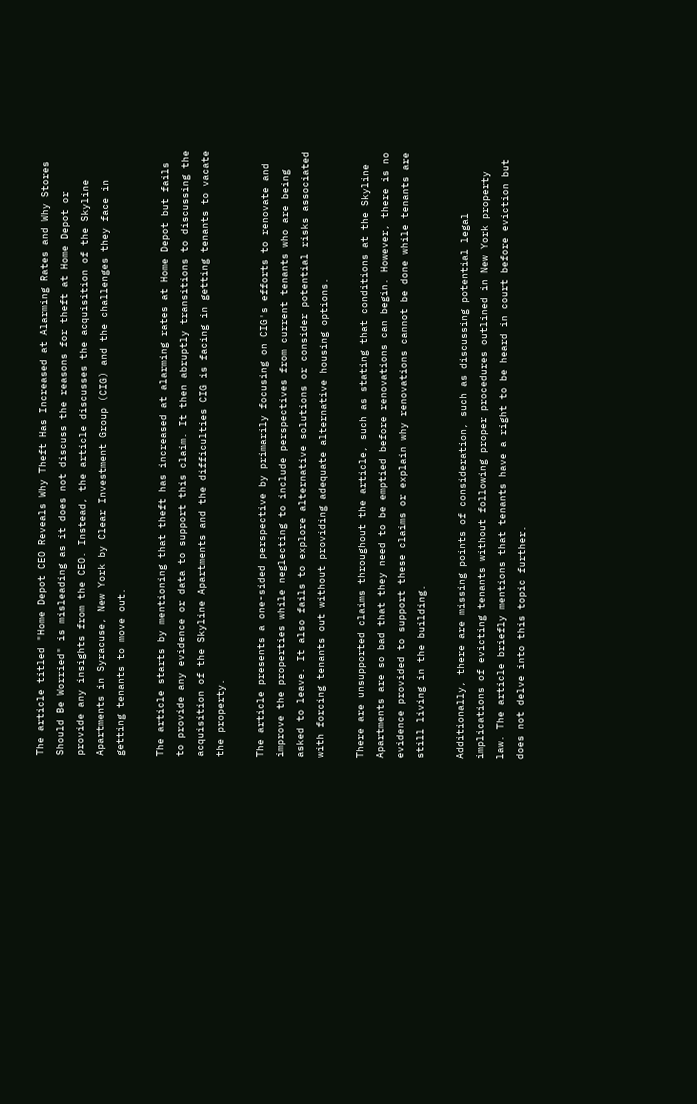The article titled "Home Depot CEO Reveals Why Theft Has Increased at Alarming Rates and Why Stores Should Be Worried" is misleading as it does not discuss the reasons for theft at Home Depot or provide any insights from the CEO. Instead, the article discusses the acquisition of the Skyline Apartments in Syracuse, New York by Clear Investment Group (CIG) and the challenges they face in getting tenants to move out.

The article starts by mentioning that theft has increased at alarming rates at Home Depot but fails to provide any evidence or data to support this claim. It then abruptly transitions to discussing the acquisition of the Skyline Apartments and the difficulties CIG is facing in getting tenants to vacate the property.

The article presents a one-sided perspective by primarily focusing on CIG's efforts to renovate and improve the properties while neglecting to include perspectives from current tenants who are being asked to leave. It also fails to explore alternative solutions or consider potential risks associated with forcing tenants out without providing adequate alternative housing options.

There are unsupported claims throughout the article, such as stating that conditions at the Skyline Apartments are so bad that they need to be emptied before renovations can begin. However, there is no evidence provided to support these claims or explain why renovations cannot be done while tenants are still living in the building.

Additionally, there are missing points of consideration, such as discussing potential legal implications of evicting tenants without following proper procedures outlined in New York property law. The article briefly mentions that tenants have a right to be heard in court before eviction but does not delve into this topic further.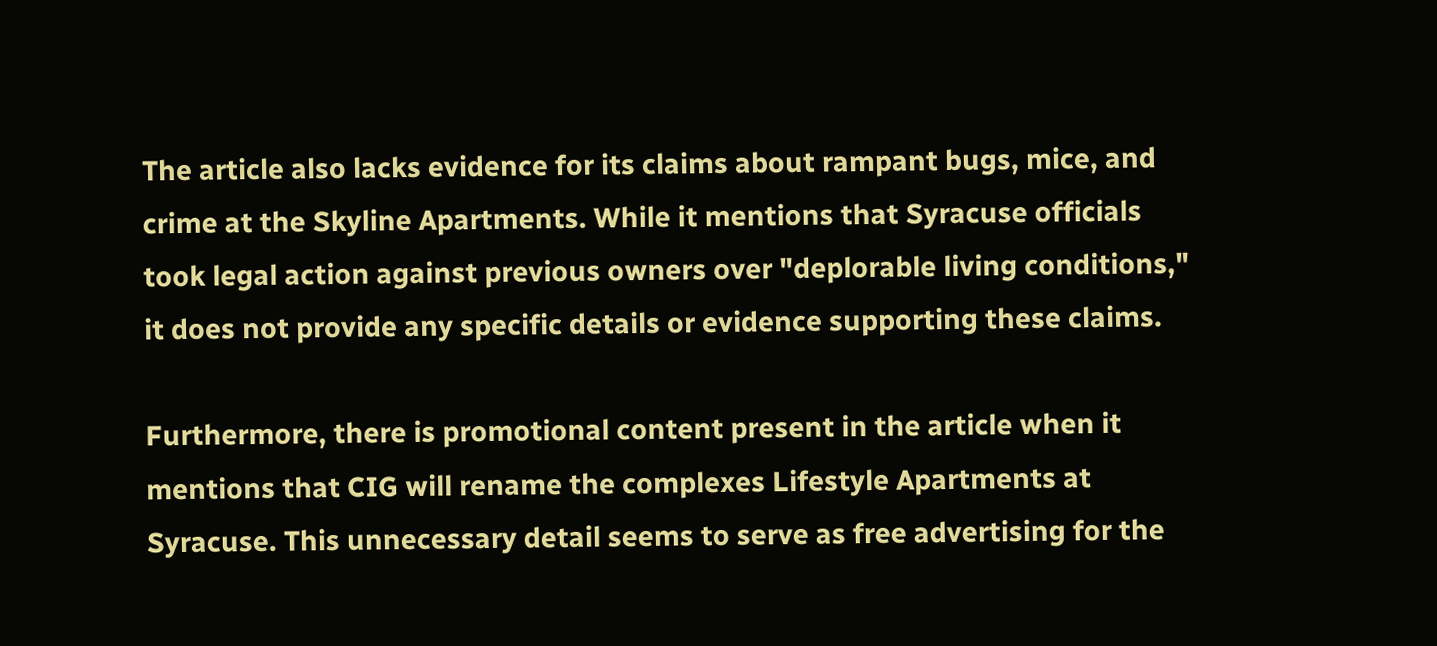The article also lacks evidence for its claims about rampant bugs, mice, and crime at the Skyline Apartments. While it mentions that Syracuse officials took legal action against previous owners over "deplorable living conditions," it does not provide any specific details or evidence supporting these claims.

Furthermore, there is promotional content present in the article when it mentions that CIG will rename the complexes Lifestyle Apartments at Syracuse. This unnecessary detail seems to serve as free advertising for the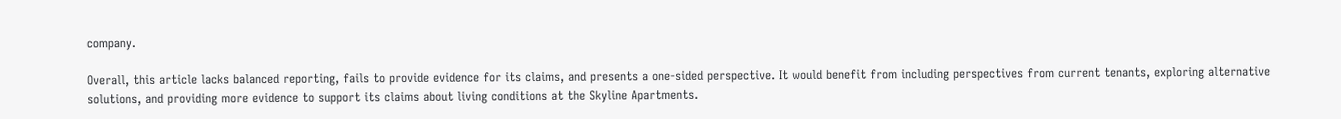company.

Overall, this article lacks balanced reporting, fails to provide evidence for its claims, and presents a one-sided perspective. It would benefit from including perspectives from current tenants, exploring alternative solutions, and providing more evidence to support its claims about living conditions at the Skyline Apartments.